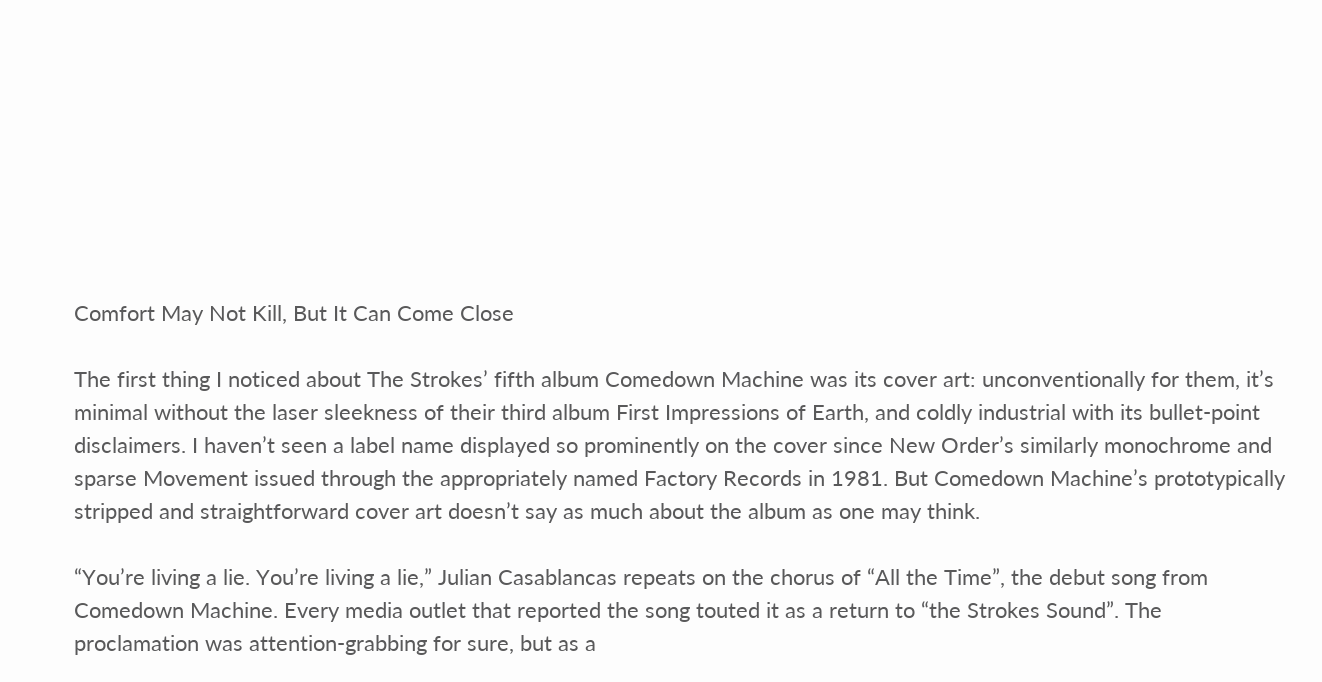Comfort May Not Kill, But It Can Come Close

The first thing I noticed about The Strokes’ fifth album Comedown Machine was its cover art: unconventionally for them, it’s minimal without the laser sleekness of their third album First Impressions of Earth, and coldly industrial with its bullet-point disclaimers. I haven’t seen a label name displayed so prominently on the cover since New Order’s similarly monochrome and sparse Movement issued through the appropriately named Factory Records in 1981. But Comedown Machine’s prototypically stripped and straightforward cover art doesn’t say as much about the album as one may think.

“You’re living a lie. You’re living a lie,” Julian Casablancas repeats on the chorus of “All the Time”, the debut song from Comedown Machine. Every media outlet that reported the song touted it as a return to “the Strokes Sound”. The proclamation was attention-grabbing for sure, but as a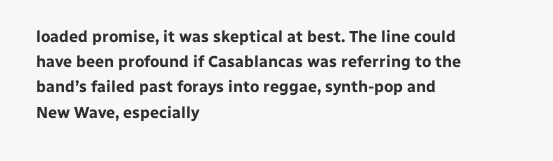loaded promise, it was skeptical at best. The line could have been profound if Casablancas was referring to the band’s failed past forays into reggae, synth-pop and New Wave, especially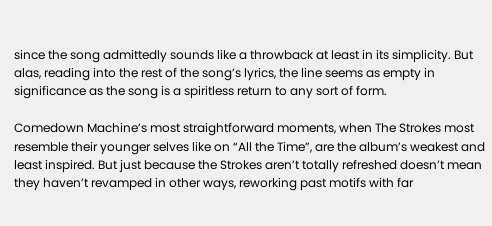since the song admittedly sounds like a throwback at least in its simplicity. But alas, reading into the rest of the song’s lyrics, the line seems as empty in significance as the song is a spiritless return to any sort of form.

Comedown Machine’s most straightforward moments, when The Strokes most resemble their younger selves like on “All the Time”, are the album’s weakest and least inspired. But just because the Strokes aren’t totally refreshed doesn’t mean they haven’t revamped in other ways, reworking past motifs with far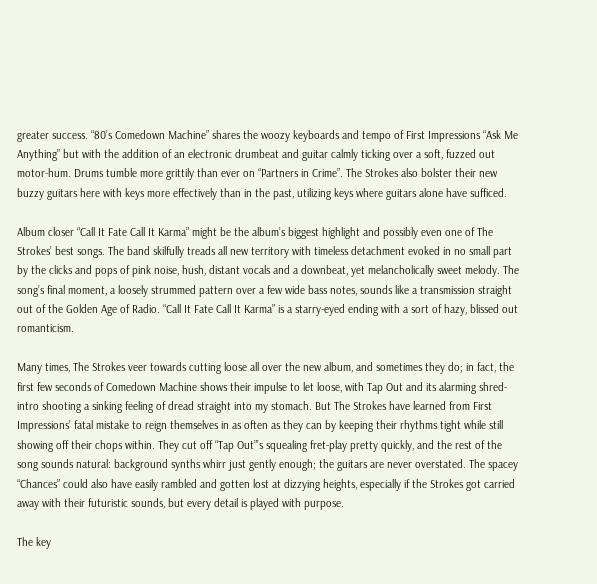greater success. “80’s Comedown Machine” shares the woozy keyboards and tempo of First Impressions “Ask Me Anything” but with the addition of an electronic drumbeat and guitar calmly ticking over a soft, fuzzed out motor-hum. Drums tumble more grittily than ever on “Partners in Crime”. The Strokes also bolster their new buzzy guitars here with keys more effectively than in the past, utilizing keys where guitars alone have sufficed.

Album closer “Call It Fate Call It Karma” might be the album’s biggest highlight and possibly even one of The Strokes’ best songs. The band skilfully treads all new territory with timeless detachment evoked in no small part by the clicks and pops of pink noise, hush, distant vocals and a downbeat, yet melancholically sweet melody. The song’s final moment, a loosely strummed pattern over a few wide bass notes, sounds like a transmission straight out of the Golden Age of Radio. “Call It Fate Call It Karma” is a starry-eyed ending with a sort of hazy, blissed out romanticism.

Many times, The Strokes veer towards cutting loose all over the new album, and sometimes they do; in fact, the first few seconds of Comedown Machine shows their impulse to let loose, with Tap Out and its alarming shred-intro shooting a sinking feeling of dread straight into my stomach. But The Strokes have learned from First Impressions’ fatal mistake to reign themselves in as often as they can by keeping their rhythms tight while still showing off their chops within. They cut off “Tap Out”’s squealing fret-play pretty quickly, and the rest of the song sounds natural: background synths whirr just gently enough; the guitars are never overstated. The spacey “Chances” could also have easily rambled and gotten lost at dizzying heights, especially if the Strokes got carried away with their futuristic sounds, but every detail is played with purpose.

The key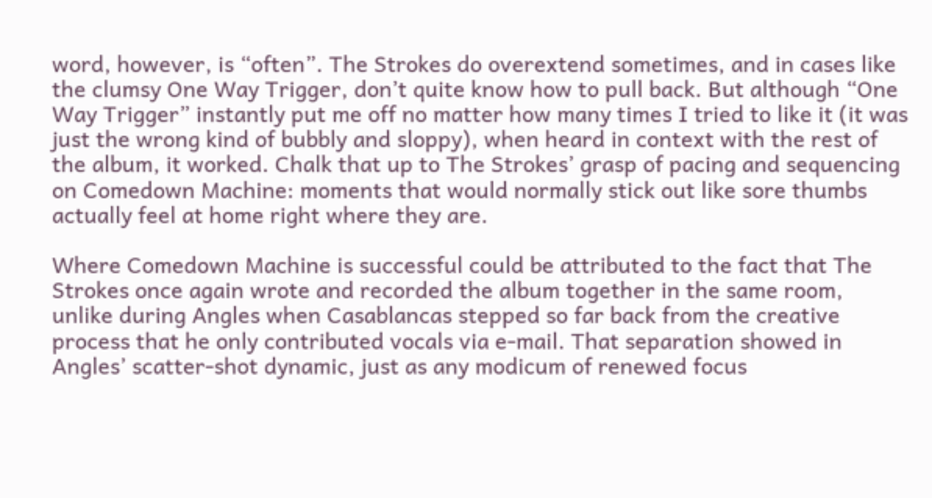word, however, is “often”. The Strokes do overextend sometimes, and in cases like the clumsy One Way Trigger, don’t quite know how to pull back. But although “One Way Trigger” instantly put me off no matter how many times I tried to like it (it was just the wrong kind of bubbly and sloppy), when heard in context with the rest of the album, it worked. Chalk that up to The Strokes’ grasp of pacing and sequencing on Comedown Machine: moments that would normally stick out like sore thumbs actually feel at home right where they are.

Where Comedown Machine is successful could be attributed to the fact that The Strokes once again wrote and recorded the album together in the same room, unlike during Angles when Casablancas stepped so far back from the creative process that he only contributed vocals via e-mail. That separation showed in Angles’ scatter-shot dynamic, just as any modicum of renewed focus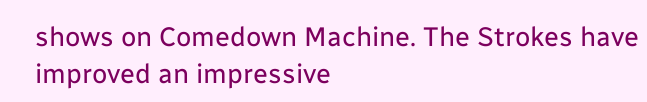shows on Comedown Machine. The Strokes have improved an impressive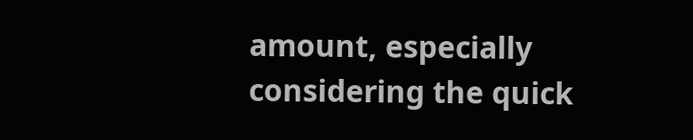amount, especially considering the quick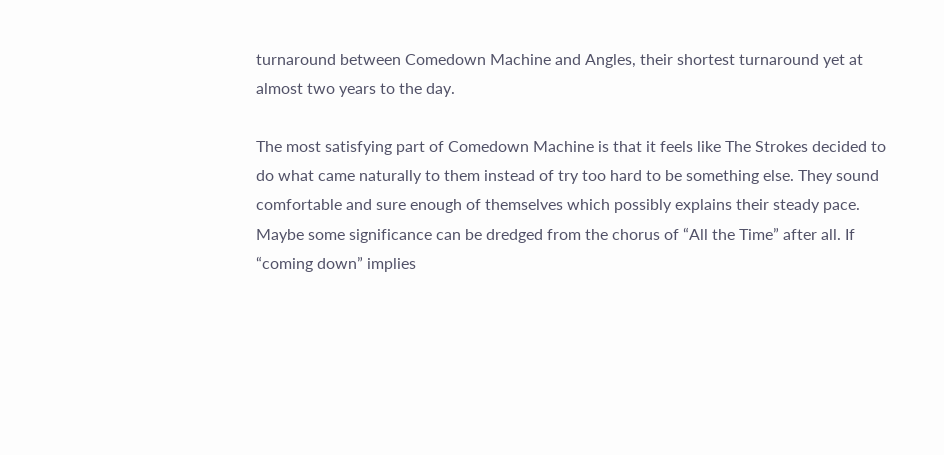turnaround between Comedown Machine and Angles, their shortest turnaround yet at almost two years to the day.

The most satisfying part of Comedown Machine is that it feels like The Strokes decided to do what came naturally to them instead of try too hard to be something else. They sound comfortable and sure enough of themselves which possibly explains their steady pace. Maybe some significance can be dredged from the chorus of “All the Time” after all. If “coming down” implies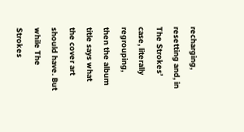recharging, resetting and, in The Strokes’ case, literally regrouping, then the album title says what the cover art should have. But while The Strokes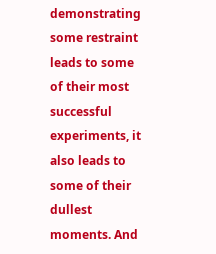demonstrating some restraint leads to some of their most successful experiments, it also leads to some of their dullest moments. And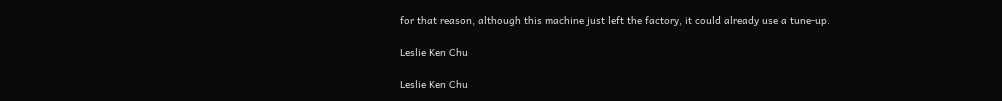for that reason, although this machine just left the factory, it could already use a tune-up.

Leslie Ken Chu

Leslie Ken Chu